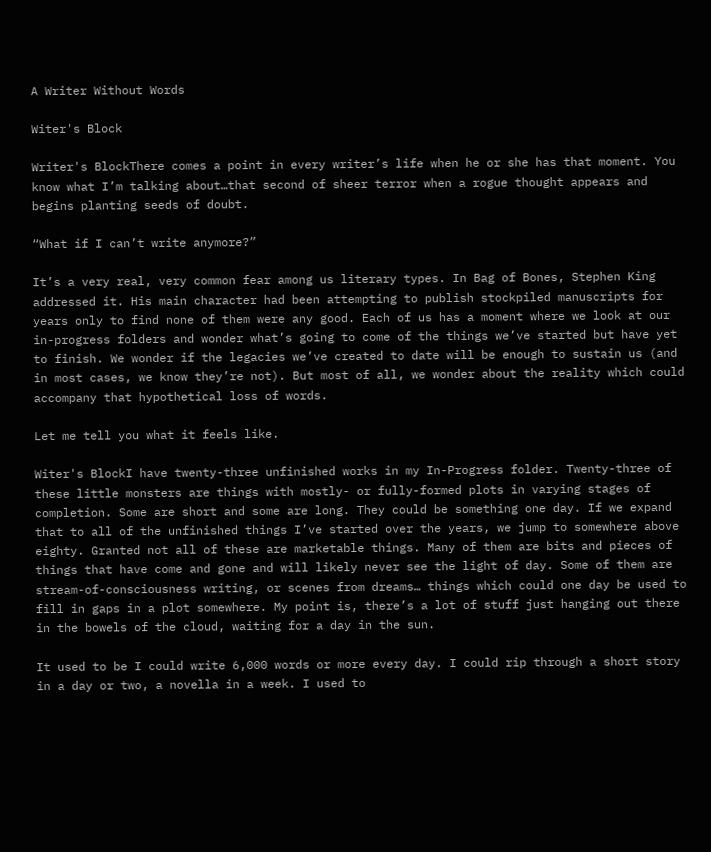A Writer Without Words

Witer's Block

Writer's BlockThere comes a point in every writer’s life when he or she has that moment. You know what I’m talking about…that second of sheer terror when a rogue thought appears and begins planting seeds of doubt.

“What if I can’t write anymore?”

It’s a very real, very common fear among us literary types. In Bag of Bones, Stephen King addressed it. His main character had been attempting to publish stockpiled manuscripts for years only to find none of them were any good. Each of us has a moment where we look at our in-progress folders and wonder what’s going to come of the things we’ve started but have yet to finish. We wonder if the legacies we’ve created to date will be enough to sustain us (and in most cases, we know they’re not). But most of all, we wonder about the reality which could accompany that hypothetical loss of words.

Let me tell you what it feels like.

Witer's BlockI have twenty-three unfinished works in my In-Progress folder. Twenty-three of these little monsters are things with mostly- or fully-formed plots in varying stages of completion. Some are short and some are long. They could be something one day. If we expand that to all of the unfinished things I’ve started over the years, we jump to somewhere above eighty. Granted not all of these are marketable things. Many of them are bits and pieces of things that have come and gone and will likely never see the light of day. Some of them are stream-of-consciousness writing, or scenes from dreams… things which could one day be used to fill in gaps in a plot somewhere. My point is, there’s a lot of stuff just hanging out there in the bowels of the cloud, waiting for a day in the sun.

It used to be I could write 6,000 words or more every day. I could rip through a short story in a day or two, a novella in a week. I used to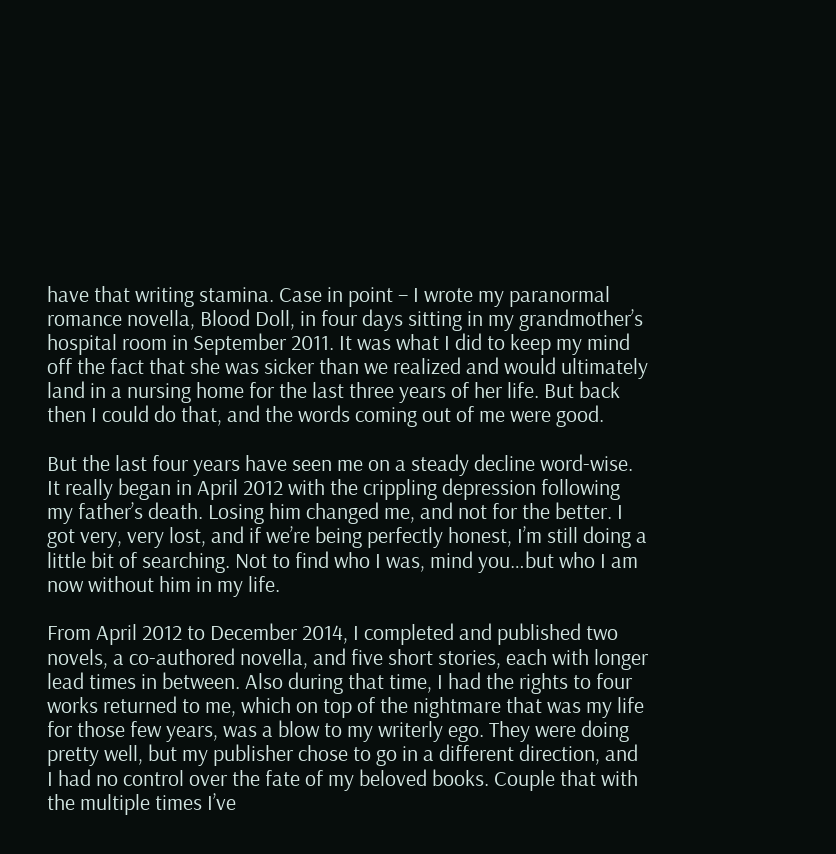have that writing stamina. Case in point – I wrote my paranormal romance novella, Blood Doll, in four days sitting in my grandmother’s hospital room in September 2011. It was what I did to keep my mind off the fact that she was sicker than we realized and would ultimately land in a nursing home for the last three years of her life. But back then I could do that, and the words coming out of me were good.

But the last four years have seen me on a steady decline word-wise. It really began in April 2012 with the crippling depression following my father’s death. Losing him changed me, and not for the better. I got very, very lost, and if we’re being perfectly honest, I’m still doing a little bit of searching. Not to find who I was, mind you…but who I am now without him in my life.

From April 2012 to December 2014, I completed and published two novels, a co-authored novella, and five short stories, each with longer lead times in between. Also during that time, I had the rights to four works returned to me, which on top of the nightmare that was my life for those few years, was a blow to my writerly ego. They were doing pretty well, but my publisher chose to go in a different direction, and I had no control over the fate of my beloved books. Couple that with the multiple times I’ve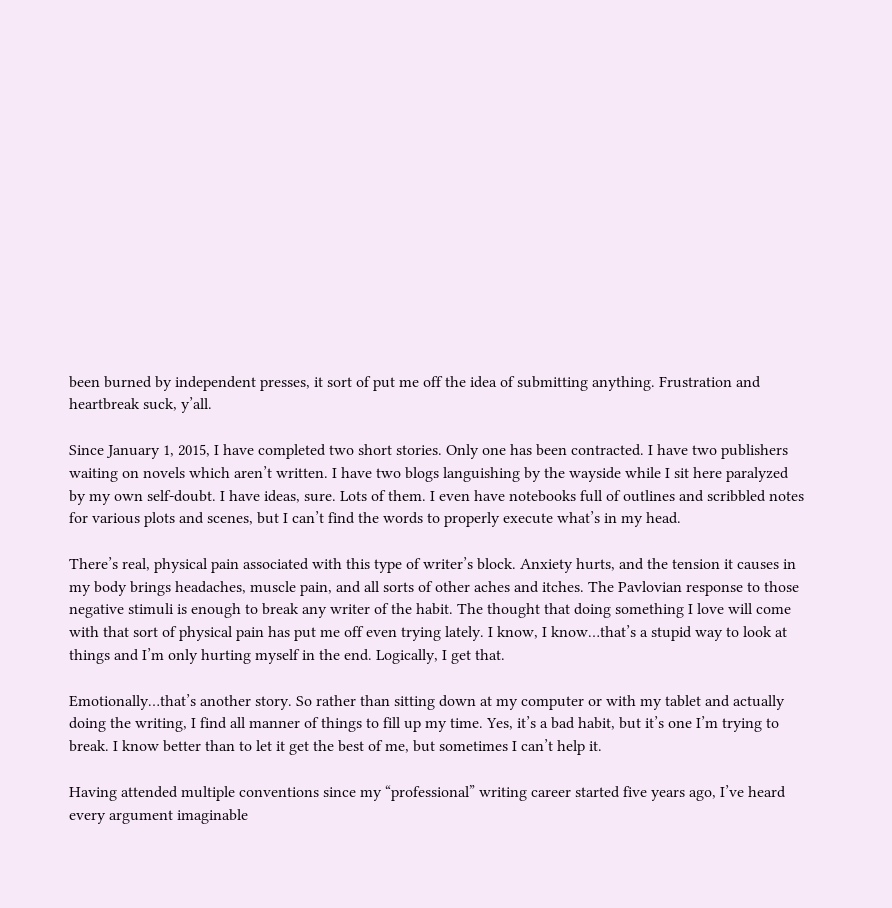been burned by independent presses, it sort of put me off the idea of submitting anything. Frustration and heartbreak suck, y’all.

Since January 1, 2015, I have completed two short stories. Only one has been contracted. I have two publishers waiting on novels which aren’t written. I have two blogs languishing by the wayside while I sit here paralyzed by my own self-doubt. I have ideas, sure. Lots of them. I even have notebooks full of outlines and scribbled notes for various plots and scenes, but I can’t find the words to properly execute what’s in my head.

There’s real, physical pain associated with this type of writer’s block. Anxiety hurts, and the tension it causes in my body brings headaches, muscle pain, and all sorts of other aches and itches. The Pavlovian response to those negative stimuli is enough to break any writer of the habit. The thought that doing something I love will come with that sort of physical pain has put me off even trying lately. I know, I know…that’s a stupid way to look at things and I’m only hurting myself in the end. Logically, I get that.

Emotionally…that’s another story. So rather than sitting down at my computer or with my tablet and actually doing the writing, I find all manner of things to fill up my time. Yes, it’s a bad habit, but it’s one I’m trying to break. I know better than to let it get the best of me, but sometimes I can’t help it.

Having attended multiple conventions since my “professional” writing career started five years ago, I’ve heard every argument imaginable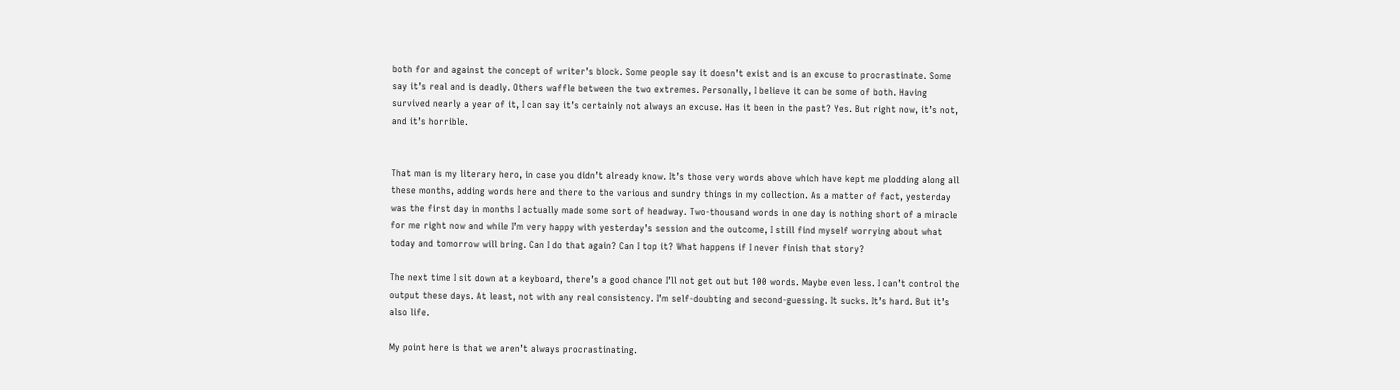both for and against the concept of writer’s block. Some people say it doesn’t exist and is an excuse to procrastinate. Some say it’s real and is deadly. Others waffle between the two extremes. Personally, I believe it can be some of both. Having survived nearly a year of it, I can say it’s certainly not always an excuse. Has it been in the past? Yes. But right now, it’s not, and it’s horrible.


That man is my literary hero, in case you didn’t already know. It’s those very words above which have kept me plodding along all these months, adding words here and there to the various and sundry things in my collection. As a matter of fact, yesterday was the first day in months I actually made some sort of headway. Two-thousand words in one day is nothing short of a miracle for me right now and while I’m very happy with yesterday’s session and the outcome, I still find myself worrying about what today and tomorrow will bring. Can I do that again? Can I top it? What happens if I never finish that story?

The next time I sit down at a keyboard, there’s a good chance I’ll not get out but 100 words. Maybe even less. I can’t control the output these days. At least, not with any real consistency. I’m self-doubting and second-guessing. It sucks. It’s hard. But it’s also life.

My point here is that we aren’t always procrastinating.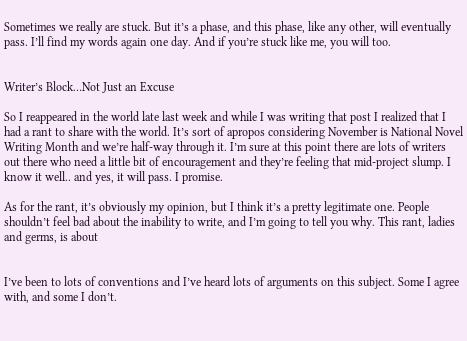Sometimes we really are stuck. But it’s a phase, and this phase, like any other, will eventually pass. I’ll find my words again one day. And if you’re stuck like me, you will too.


Writer’s Block…Not Just an Excuse

So I reappeared in the world late last week and while I was writing that post I realized that I had a rant to share with the world. It’s sort of apropos considering November is National Novel Writing Month and we’re half-way through it. I’m sure at this point there are lots of writers out there who need a little bit of encouragement and they’re feeling that mid-project slump. I know it well.. and yes, it will pass. I promise.

As for the rant, it’s obviously my opinion, but I think it’s a pretty legitimate one. People shouldn’t feel bad about the inability to write, and I’m going to tell you why. This rant, ladies and germs, is about


I’ve been to lots of conventions and I’ve heard lots of arguments on this subject. Some I agree with, and some I don’t.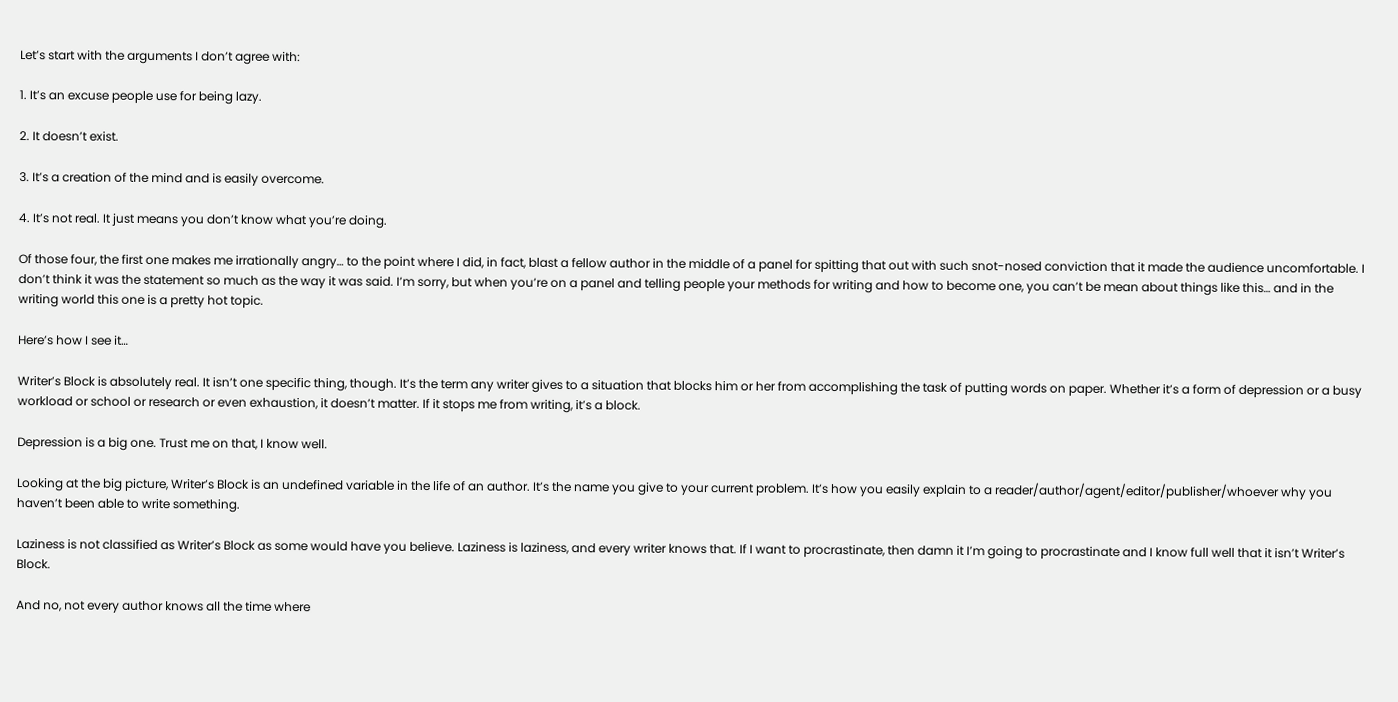Let’s start with the arguments I don’t agree with:

1. It’s an excuse people use for being lazy.

2. It doesn’t exist.

3. It’s a creation of the mind and is easily overcome.

4. It’s not real. It just means you don’t know what you’re doing.

Of those four, the first one makes me irrationally angry… to the point where I did, in fact, blast a fellow author in the middle of a panel for spitting that out with such snot-nosed conviction that it made the audience uncomfortable. I don’t think it was the statement so much as the way it was said. I’m sorry, but when you’re on a panel and telling people your methods for writing and how to become one, you can’t be mean about things like this… and in the writing world this one is a pretty hot topic.

Here’s how I see it…

Writer’s Block is absolutely real. It isn’t one specific thing, though. It’s the term any writer gives to a situation that blocks him or her from accomplishing the task of putting words on paper. Whether it’s a form of depression or a busy workload or school or research or even exhaustion, it doesn’t matter. If it stops me from writing, it’s a block.

Depression is a big one. Trust me on that, I know well.

Looking at the big picture, Writer’s Block is an undefined variable in the life of an author. It’s the name you give to your current problem. It’s how you easily explain to a reader/author/agent/editor/publisher/whoever why you haven’t been able to write something.

Laziness is not classified as Writer’s Block as some would have you believe. Laziness is laziness, and every writer knows that. If I want to procrastinate, then damn it I’m going to procrastinate and I know full well that it isn’t Writer’s Block.

And no, not every author knows all the time where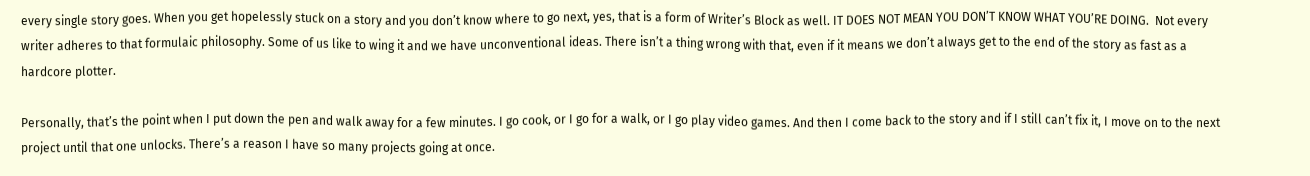every single story goes. When you get hopelessly stuck on a story and you don’t know where to go next, yes, that is a form of Writer’s Block as well. IT DOES NOT MEAN YOU DON’T KNOW WHAT YOU’RE DOING.  Not every writer adheres to that formulaic philosophy. Some of us like to wing it and we have unconventional ideas. There isn’t a thing wrong with that, even if it means we don’t always get to the end of the story as fast as a hardcore plotter.

Personally, that’s the point when I put down the pen and walk away for a few minutes. I go cook, or I go for a walk, or I go play video games. And then I come back to the story and if I still can’t fix it, I move on to the next project until that one unlocks. There’s a reason I have so many projects going at once.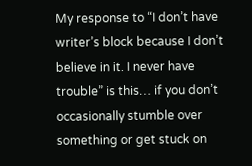My response to “I don’t have writer’s block because I don’t believe in it. I never have trouble” is this… if you don’t occasionally stumble over something or get stuck on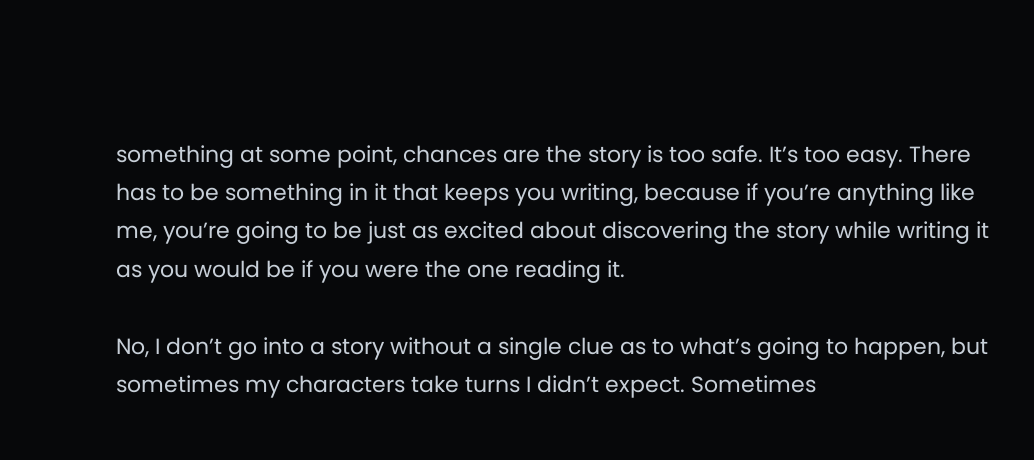something at some point, chances are the story is too safe. It’s too easy. There has to be something in it that keeps you writing, because if you’re anything like me, you’re going to be just as excited about discovering the story while writing it as you would be if you were the one reading it.

No, I don’t go into a story without a single clue as to what’s going to happen, but sometimes my characters take turns I didn’t expect. Sometimes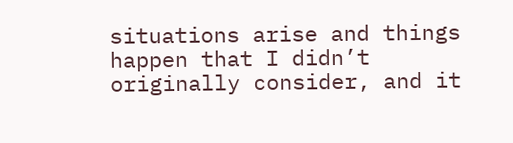situations arise and things happen that I didn’t originally consider, and it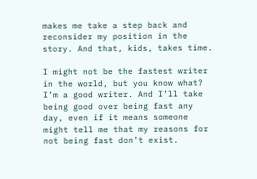makes me take a step back and reconsider my position in the story. And that, kids, takes time.

I might not be the fastest writer in the world, but you know what? I’m a good writer. And I’ll take being good over being fast any day, even if it means someone might tell me that my reasons for not being fast don’t exist.